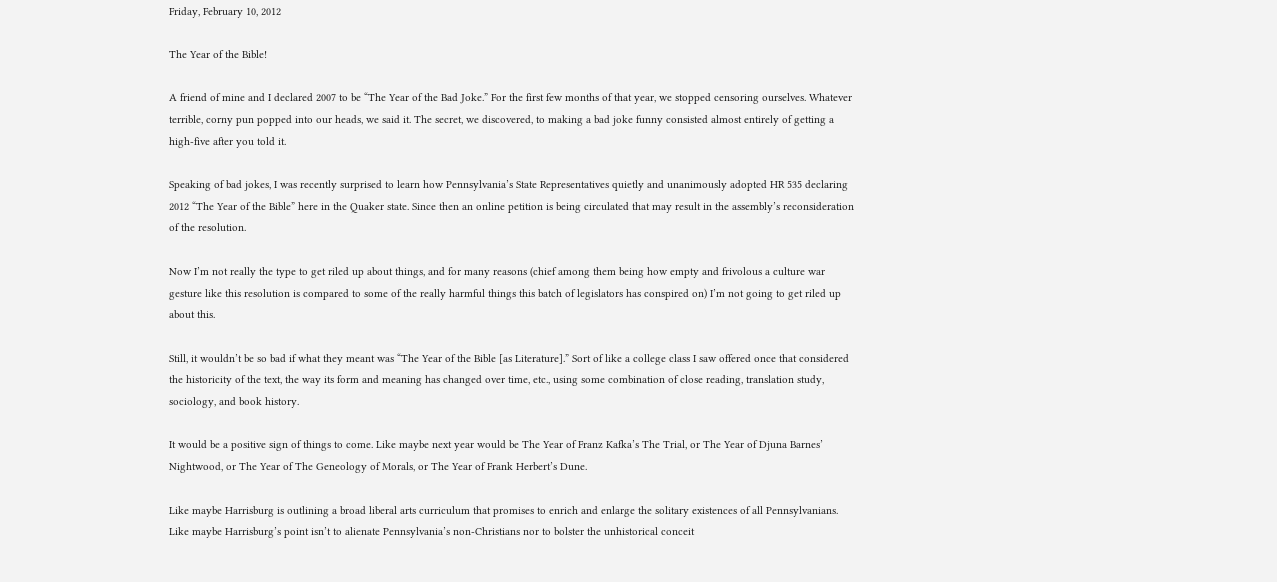Friday, February 10, 2012

The Year of the Bible!

A friend of mine and I declared 2007 to be “The Year of the Bad Joke.” For the first few months of that year, we stopped censoring ourselves. Whatever terrible, corny pun popped into our heads, we said it. The secret, we discovered, to making a bad joke funny consisted almost entirely of getting a high-five after you told it.

Speaking of bad jokes, I was recently surprised to learn how Pennsylvania’s State Representatives quietly and unanimously adopted HR 535 declaring 2012 “The Year of the Bible” here in the Quaker state. Since then an online petition is being circulated that may result in the assembly’s reconsideration of the resolution.

Now I’m not really the type to get riled up about things, and for many reasons (chief among them being how empty and frivolous a culture war gesture like this resolution is compared to some of the really harmful things this batch of legislators has conspired on) I’m not going to get riled up about this.

Still, it wouldn’t be so bad if what they meant was “The Year of the Bible [as Literature].” Sort of like a college class I saw offered once that considered the historicity of the text, the way its form and meaning has changed over time, etc., using some combination of close reading, translation study, sociology, and book history.

It would be a positive sign of things to come. Like maybe next year would be The Year of Franz Kafka’s The Trial, or The Year of Djuna Barnes’ Nightwood, or The Year of The Geneology of Morals, or The Year of Frank Herbert’s Dune.

Like maybe Harrisburg is outlining a broad liberal arts curriculum that promises to enrich and enlarge the solitary existences of all Pennsylvanians. Like maybe Harrisburg’s point isn’t to alienate Pennsylvania’s non-Christians nor to bolster the unhistorical conceit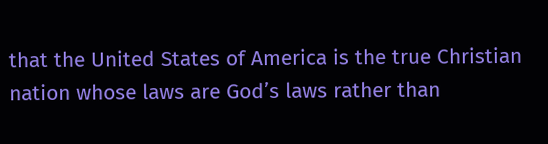that the United States of America is the true Christian nation whose laws are God’s laws rather than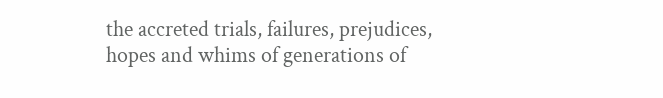the accreted trials, failures, prejudices, hopes and whims of generations of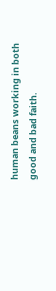human beans working in both good and bad faith.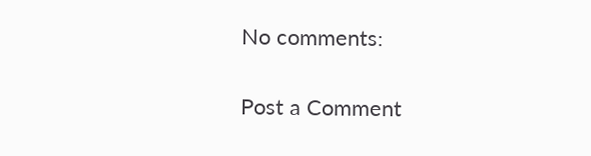No comments:

Post a Comment